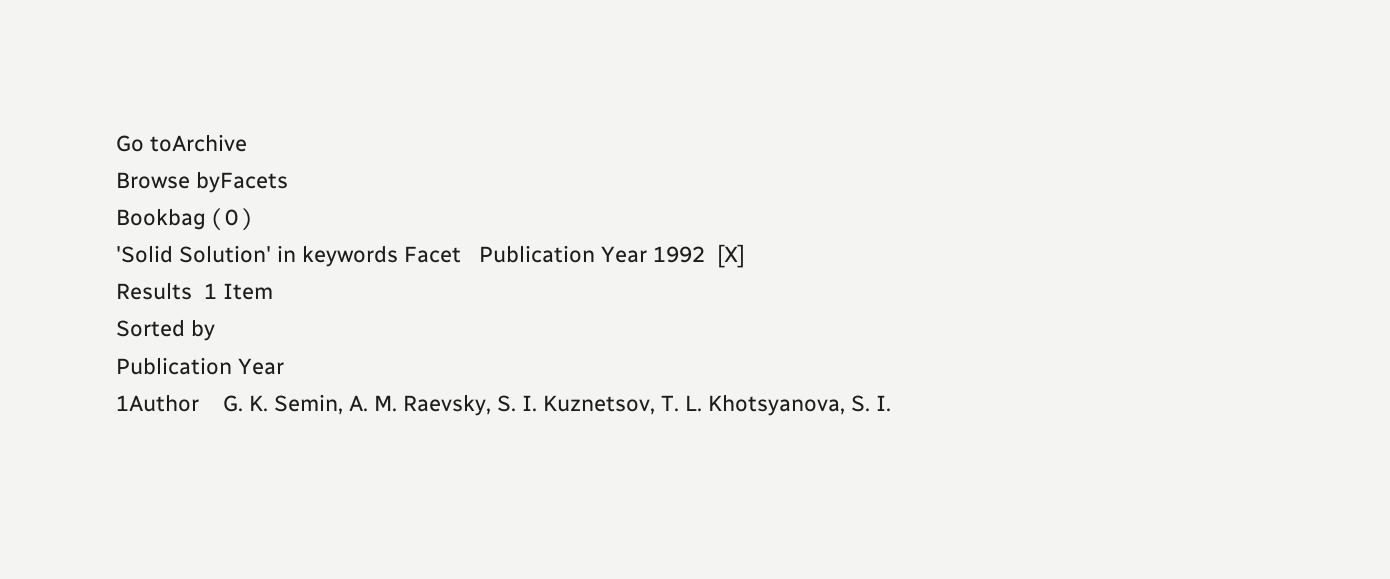Go toArchive
Browse byFacets
Bookbag ( 0 )
'Solid Solution' in keywords Facet   Publication Year 1992  [X]
Results  1 Item
Sorted by
Publication Year
1Author    G. K. Semin, A. M. Raevsky, S. I. Kuznetsov, T. L. Khotsyanova, S. I.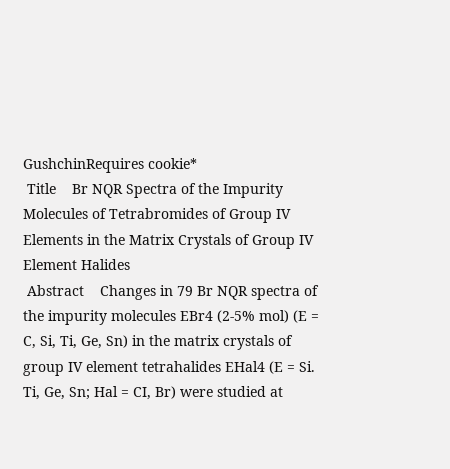GushchinRequires cookie*
 Title    Br NQR Spectra of the Impurity Molecules of Tetrabromides of Group IV Elements in the Matrix Crystals of Group IV Element Halides
 Abstract    Changes in 79 Br NQR spectra of the impurity molecules EBr4 (2-5% mol) (E = C, Si, Ti, Ge, Sn) in the matrix crystals of group IV element tetrahalides EHal4 (E = Si. Ti, Ge, Sn; Hal = CI, Br) were studied at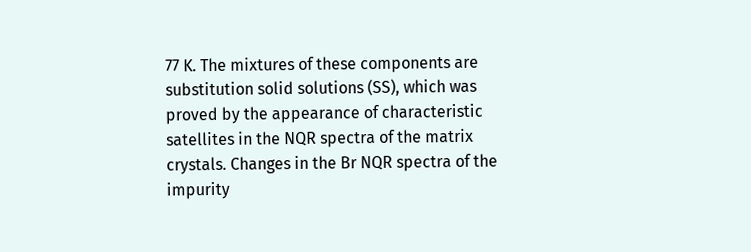77 K. The mixtures of these components are substitution solid solutions (SS), which was proved by the appearance of characteristic satellites in the NQR spectra of the matrix crystals. Changes in the Br NQR spectra of the impurity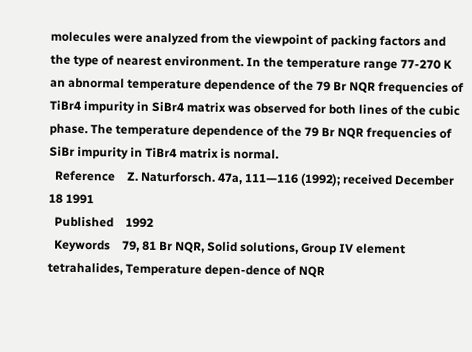molecules were analyzed from the viewpoint of packing factors and the type of nearest environment. In the temperature range 77-270 K an abnormal temperature dependence of the 79 Br NQR frequencies of TiBr4 impurity in SiBr4 matrix was observed for both lines of the cubic phase. The temperature dependence of the 79 Br NQR frequencies of SiBr impurity in TiBr4 matrix is normal.
  Reference    Z. Naturforsch. 47a, 111—116 (1992); received December 18 1991
  Published    1992
  Keywords    79, 81 Br NQR, Solid solutions, Group IV element tetrahalides, Temperature depen-dence of NQR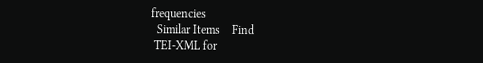frequencies
  Similar Items    Find
 TEI-XML for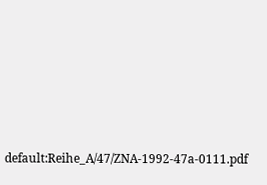default:Reihe_A/47/ZNA-1992-47a-0111.pdf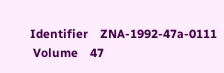Identifier    ZNA-1992-47a-0111
 Volume    47